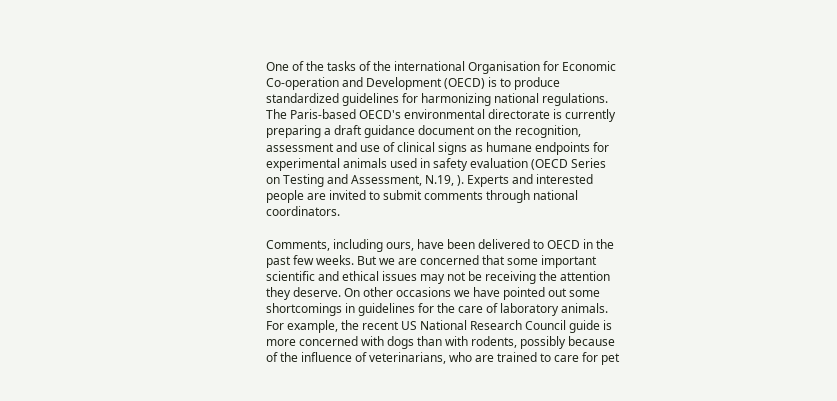One of the tasks of the international Organisation for Economic Co-operation and Development (OECD) is to produce standardized guidelines for harmonizing national regulations. The Paris-based OECD's environmental directorate is currently preparing a draft guidance document on the recognition, assessment and use of clinical signs as humane endpoints for experimental animals used in safety evaluation (OECD Series on Testing and Assessment, N.19, ). Experts and interested people are invited to submit comments through national coordinators.

Comments, including ours, have been delivered to OECD in the past few weeks. But we are concerned that some important scientific and ethical issues may not be receiving the attention they deserve. On other occasions we have pointed out some shortcomings in guidelines for the care of laboratory animals. For example, the recent US National Research Council guide is more concerned with dogs than with rodents, possibly because of the influence of veterinarians, who are trained to care for pet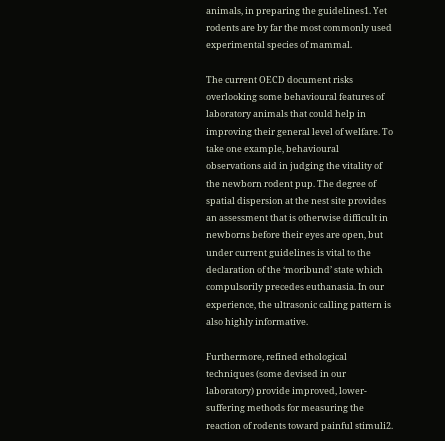animals, in preparing the guidelines1. Yet rodents are by far the most commonly used experimental species of mammal.

The current OECD document risks overlooking some behavioural features of laboratory animals that could help in improving their general level of welfare. To take one example, behavioural observations aid in judging the vitality of the newborn rodent pup. The degree of spatial dispersion at the nest site provides an assessment that is otherwise difficult in newborns before their eyes are open, but under current guidelines is vital to the declaration of the ‘moribund’ state which compulsorily precedes euthanasia. In our experience, the ultrasonic calling pattern is also highly informative.

Furthermore, refined ethological techniques (some devised in our laboratory) provide improved, lower-suffering methods for measuring the reaction of rodents toward painful stimuli2.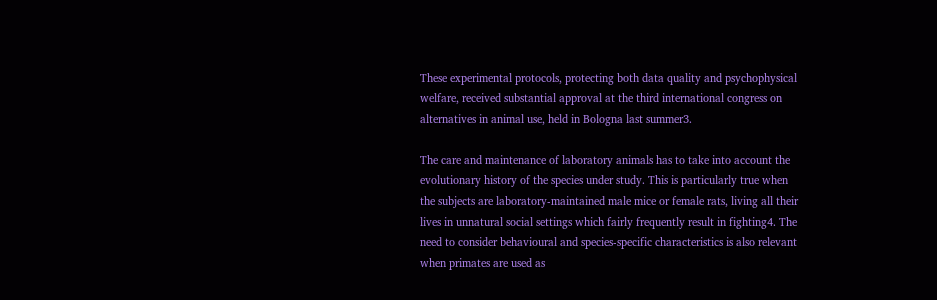These experimental protocols, protecting both data quality and psychophysical welfare, received substantial approval at the third international congress on alternatives in animal use, held in Bologna last summer3.

The care and maintenance of laboratory animals has to take into account the evolutionary history of the species under study. This is particularly true when the subjects are laboratory-maintained male mice or female rats, living all their lives in unnatural social settings which fairly frequently result in fighting4. The need to consider behavioural and species-specific characteristics is also relevant when primates are used as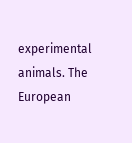experimental animals. The European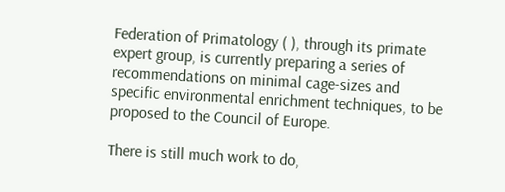Federation of Primatology ( ), through its primate expert group, is currently preparing a series of recommendations on minimal cage-sizes and specific environmental enrichment techniques, to be proposed to the Council of Europe.

There is still much work to do,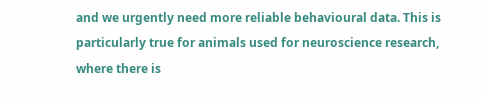and we urgently need more reliable behavioural data. This is particularly true for animals used for neuroscience research, where there is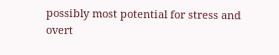possibly most potential for stress and overt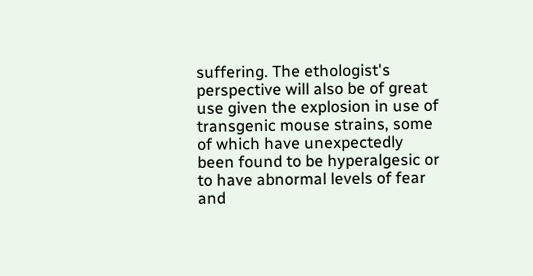suffering. The ethologist's perspective will also be of great use given the explosion in use of transgenic mouse strains, some of which have unexpectedly been found to be hyperalgesic or to have abnormal levels of fear and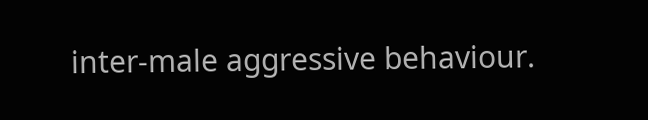inter-male aggressive behaviour.